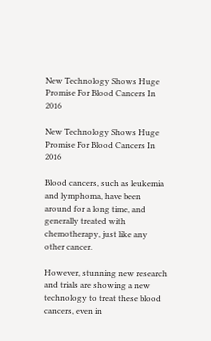New Technology Shows Huge Promise For Blood Cancers In 2016

New Technology Shows Huge Promise For Blood Cancers In 2016

Blood cancers, such as leukemia and lymphoma, have been around for a long time, and generally treated with chemotherapy, just like any other cancer.

However, stunning new research and trials are showing a new technology to treat these blood cancers, even in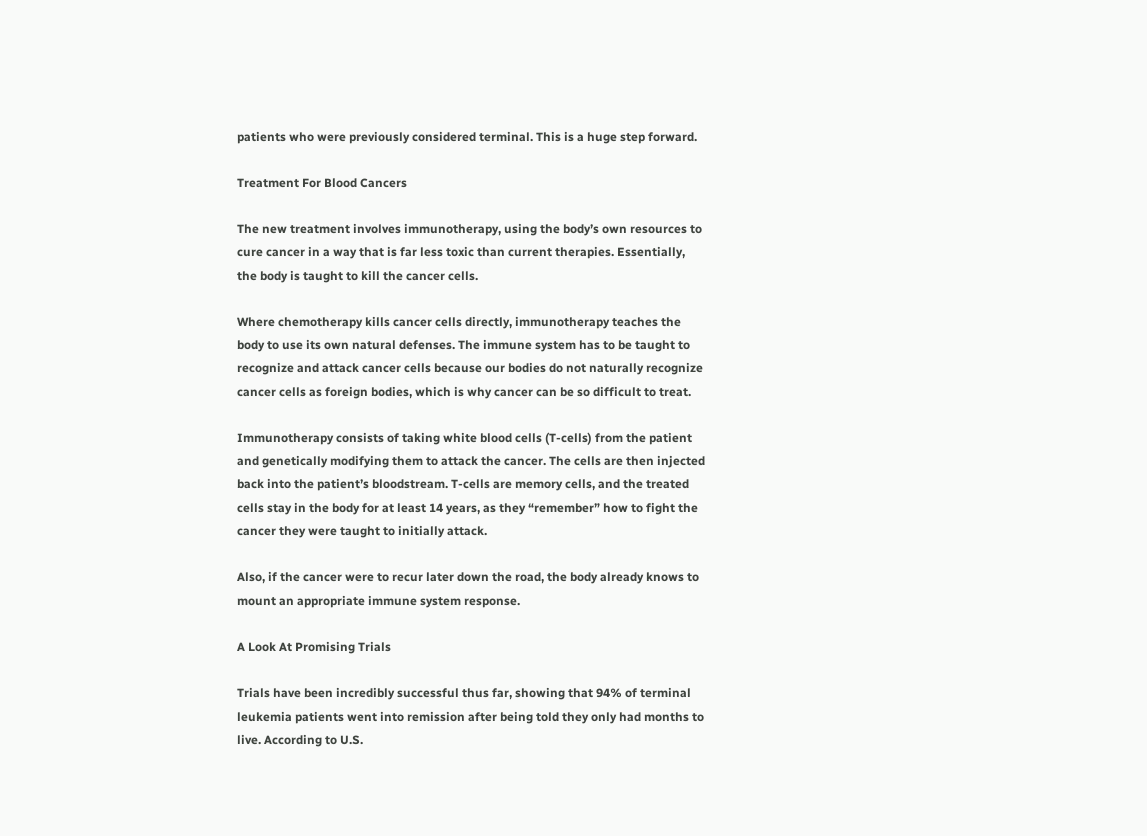patients who were previously considered terminal. This is a huge step forward.

Treatment For Blood Cancers

The new treatment involves immunotherapy, using the body’s own resources to cure cancer in a way that is far less toxic than current therapies. Essentially, the body is taught to kill the cancer cells.

Where chemotherapy kills cancer cells directly, immunotherapy teaches the body to use its own natural defenses. The immune system has to be taught to recognize and attack cancer cells because our bodies do not naturally recognize cancer cells as foreign bodies, which is why cancer can be so difficult to treat.

Immunotherapy consists of taking white blood cells (T-cells) from the patient and genetically modifying them to attack the cancer. The cells are then injected back into the patient’s bloodstream. T-cells are memory cells, and the treated cells stay in the body for at least 14 years, as they “remember” how to fight the cancer they were taught to initially attack.

Also, if the cancer were to recur later down the road, the body already knows to mount an appropriate immune system response.

A Look At Promising Trials

Trials have been incredibly successful thus far, showing that 94% of terminal leukemia patients went into remission after being told they only had months to live. According to U.S.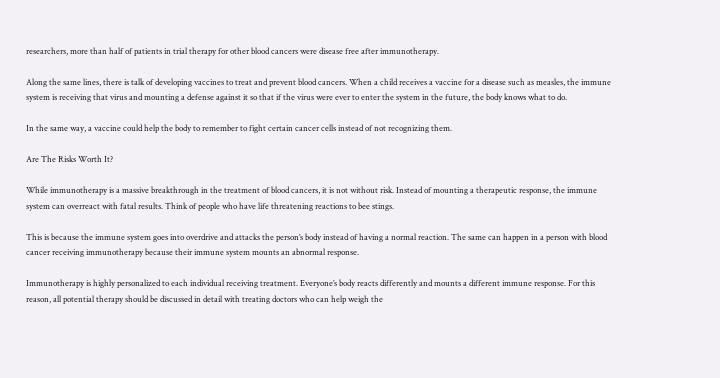researchers, more than half of patients in trial therapy for other blood cancers were disease free after immunotherapy.

Along the same lines, there is talk of developing vaccines to treat and prevent blood cancers. When a child receives a vaccine for a disease such as measles, the immune system is receiving that virus and mounting a defense against it so that if the virus were ever to enter the system in the future, the body knows what to do.

In the same way, a vaccine could help the body to remember to fight certain cancer cells instead of not recognizing them.

Are The Risks Worth It?

While immunotherapy is a massive breakthrough in the treatment of blood cancers, it is not without risk. Instead of mounting a therapeutic response, the immune system can overreact with fatal results. Think of people who have life threatening reactions to bee stings.

This is because the immune system goes into overdrive and attacks the person’s body instead of having a normal reaction. The same can happen in a person with blood cancer receiving immunotherapy because their immune system mounts an abnormal response.

Immunotherapy is highly personalized to each individual receiving treatment. Everyone’s body reacts differently and mounts a different immune response. For this reason, all potential therapy should be discussed in detail with treating doctors who can help weigh the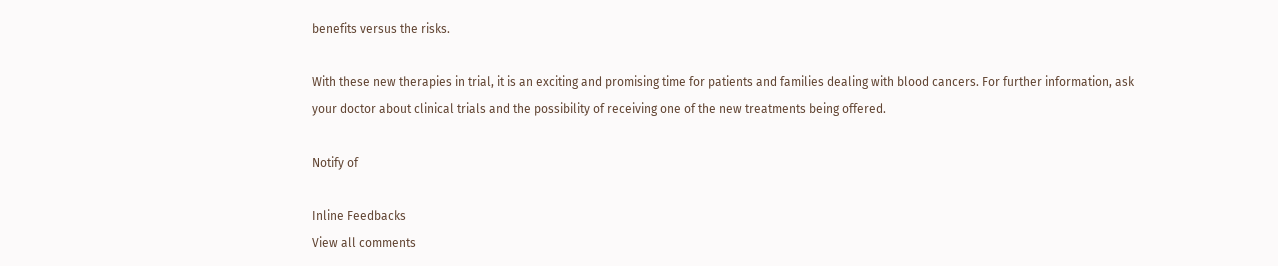benefits versus the risks.

With these new therapies in trial, it is an exciting and promising time for patients and families dealing with blood cancers. For further information, ask your doctor about clinical trials and the possibility of receiving one of the new treatments being offered.

Notify of

Inline Feedbacks
View all comments